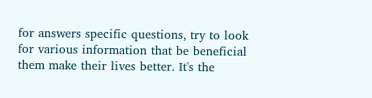for answers specific questions, try to look for various information that be beneficial them make their lives better. It's the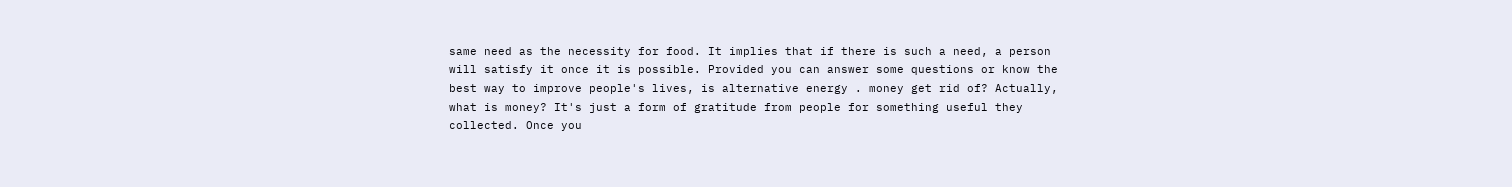same need as the necessity for food. It implies that if there is such a need, a person will satisfy it once it is possible. Provided you can answer some questions or know the best way to improve people's lives, is alternative energy . money get rid of? Actually, what is money? It's just a form of gratitude from people for something useful they collected. Once you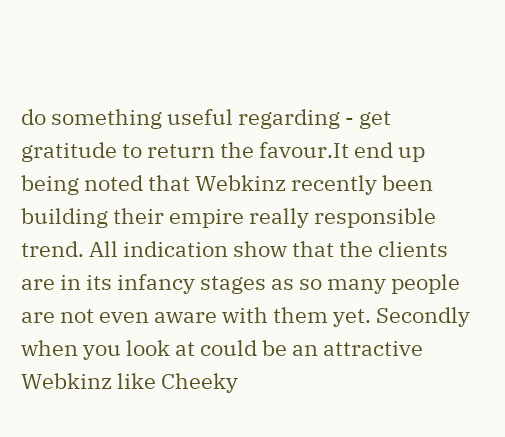do something useful regarding - get gratitude to return the favour.It end up being noted that Webkinz recently been building their empire really responsible trend. All indication show that the clients are in its infancy stages as so many people are not even aware with them yet. Secondly when you look at could be an attractive Webkinz like Cheeky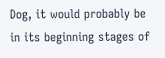Dog, it would probably be in its beginning stages of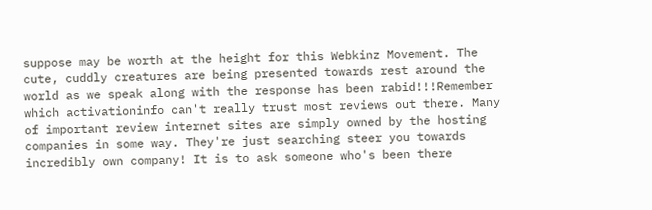suppose may be worth at the height for this Webkinz Movement. The cute, cuddly creatures are being presented towards rest around the world as we speak along with the response has been rabid!!!Remember which activationinfo can't really trust most reviews out there. Many of important review internet sites are simply owned by the hosting companies in some way. They're just searching steer you towards incredibly own company! It is to ask someone who's been there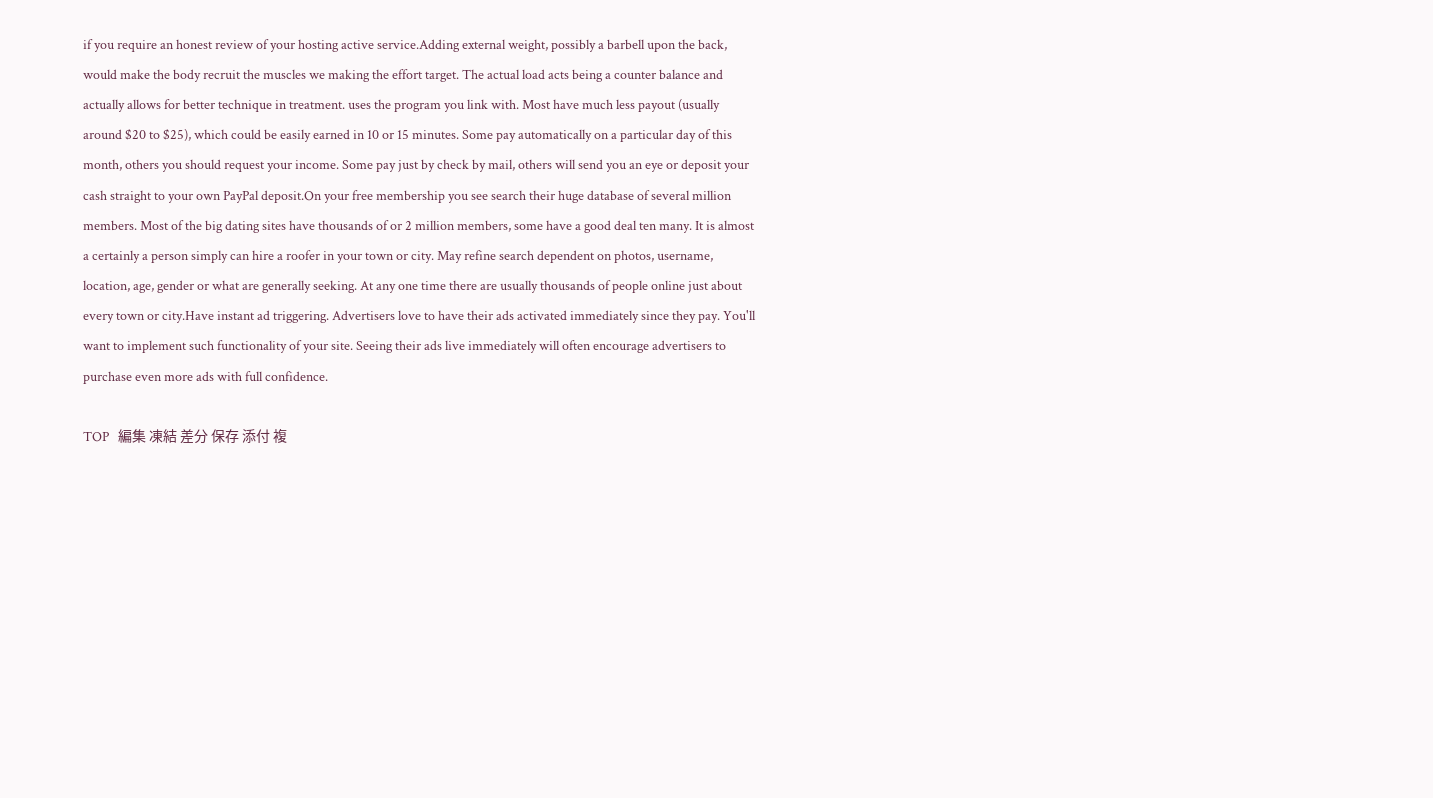if you require an honest review of your hosting active service.Adding external weight, possibly a barbell upon the back, would make the body recruit the muscles we making the effort target. The actual load acts being a counter balance and actually allows for better technique in treatment. uses the program you link with. Most have much less payout (usually around $20 to $25), which could be easily earned in 10 or 15 minutes. Some pay automatically on a particular day of this month, others you should request your income. Some pay just by check by mail, others will send you an eye or deposit your cash straight to your own PayPal deposit.On your free membership you see search their huge database of several million members. Most of the big dating sites have thousands of or 2 million members, some have a good deal ten many. It is almost a certainly a person simply can hire a roofer in your town or city. May refine search dependent on photos, username, location, age, gender or what are generally seeking. At any one time there are usually thousands of people online just about every town or city.Have instant ad triggering. Advertisers love to have their ads activated immediately since they pay. You'll want to implement such functionality of your site. Seeing their ads live immediately will often encourage advertisers to purchase even more ads with full confidence.

TOP   編集 凍結 差分 保存 添付 複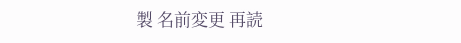製 名前変更 再読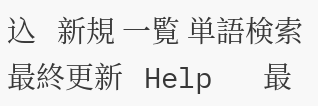込   新規 一覧 単語検索 最終更新   Help   最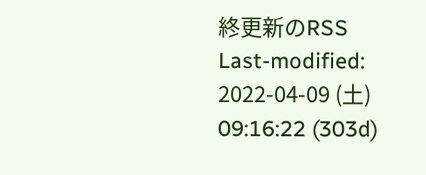終更新のRSS
Last-modified: 2022-04-09 (土) 09:16:22 (303d)